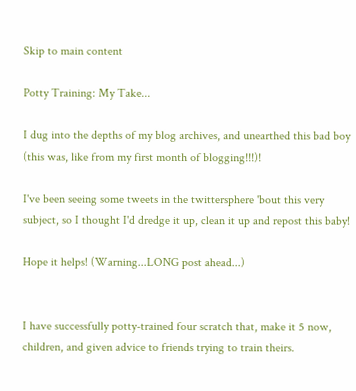Skip to main content

Potty Training: My Take...

I dug into the depths of my blog archives, and unearthed this bad boy (this was, like from my first month of blogging!!!)!

I've been seeing some tweets in the twittersphere 'bout this very subject, so I thought I'd dredge it up, clean it up and repost this baby!

Hope it helps! (Warning...LONG post ahead...)


I have successfully potty-trained four scratch that, make it 5 now, children, and given advice to friends trying to train theirs.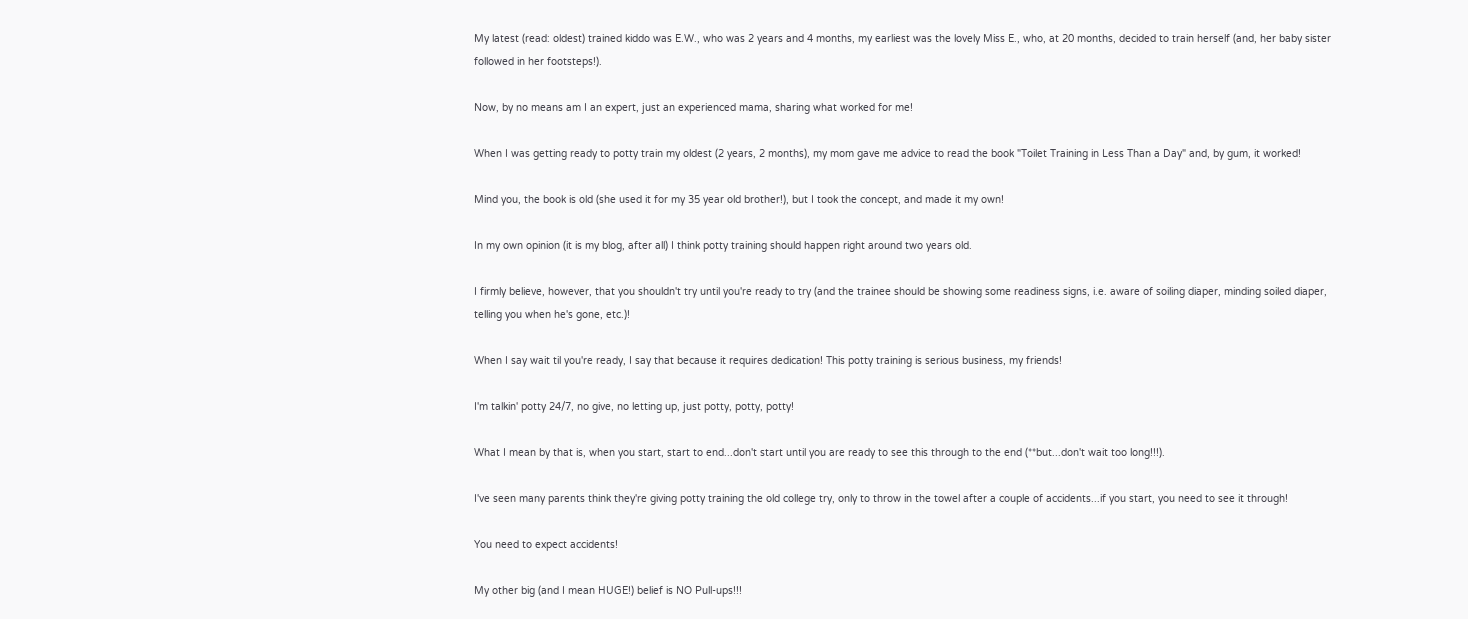My latest (read: oldest) trained kiddo was E.W., who was 2 years and 4 months, my earliest was the lovely Miss E., who, at 20 months, decided to train herself (and, her baby sister followed in her footsteps!).

Now, by no means am I an expert, just an experienced mama, sharing what worked for me!

When I was getting ready to potty train my oldest (2 years, 2 months), my mom gave me advice to read the book "Toilet Training in Less Than a Day" and, by gum, it worked!

Mind you, the book is old (she used it for my 35 year old brother!), but I took the concept, and made it my own!

In my own opinion (it is my blog, after all) I think potty training should happen right around two years old.

I firmly believe, however, that you shouldn't try until you're ready to try (and the trainee should be showing some readiness signs, i.e. aware of soiling diaper, minding soiled diaper, telling you when he's gone, etc.)!

When I say wait til you're ready, I say that because it requires dedication! This potty training is serious business, my friends!

I'm talkin' potty 24/7, no give, no letting up, just potty, potty, potty!

What I mean by that is, when you start, start to end...don't start until you are ready to see this through to the end (**but...don't wait too long!!!).

I've seen many parents think they're giving potty training the old college try, only to throw in the towel after a couple of accidents...if you start, you need to see it through!

You need to expect accidents!

My other big (and I mean HUGE!) belief is NO Pull-ups!!!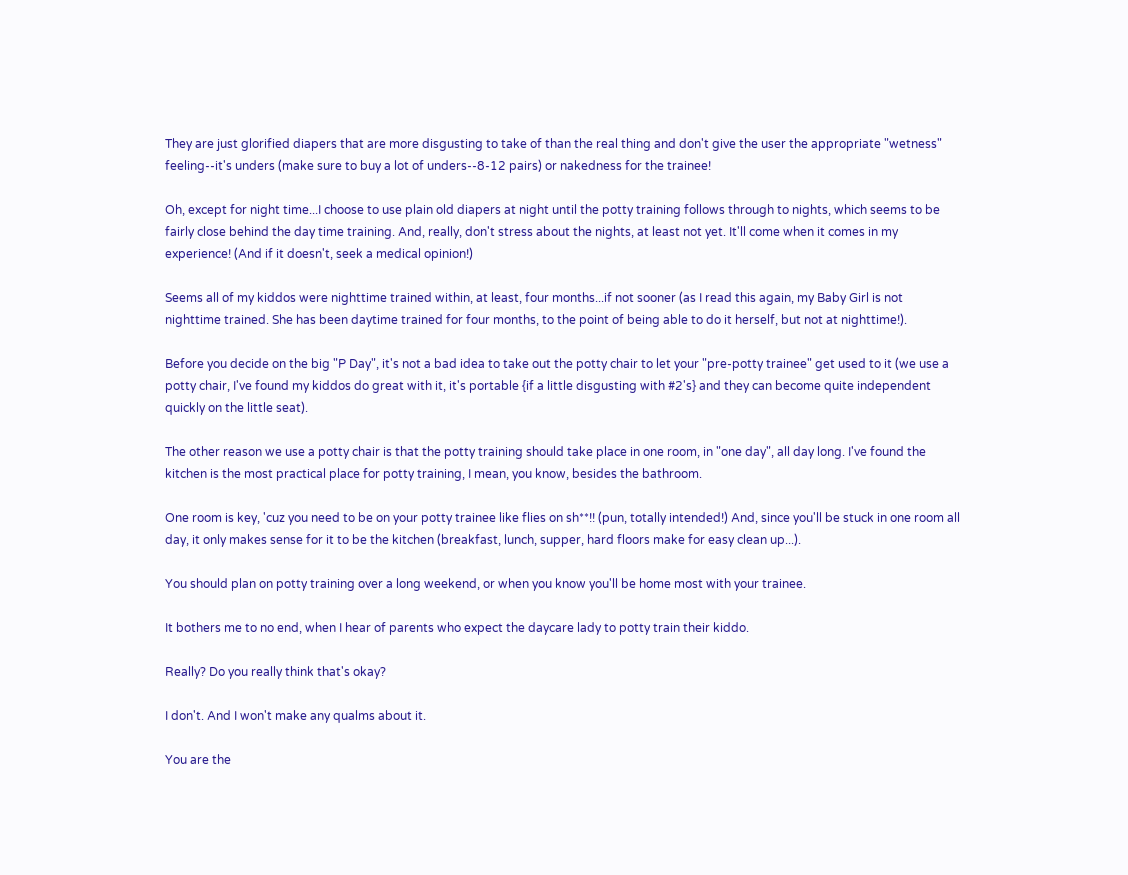They are just glorified diapers that are more disgusting to take of than the real thing and don't give the user the appropriate "wetness" feeling--it's unders (make sure to buy a lot of unders--8-12 pairs) or nakedness for the trainee!

Oh, except for night time...I choose to use plain old diapers at night until the potty training follows through to nights, which seems to be fairly close behind the day time training. And, really, don't stress about the nights, at least not yet. It'll come when it comes in my experience! (And if it doesn't, seek a medical opinion!)

Seems all of my kiddos were nighttime trained within, at least, four months...if not sooner (as I read this again, my Baby Girl is not nighttime trained. She has been daytime trained for four months, to the point of being able to do it herself, but not at nighttime!).

Before you decide on the big "P Day", it's not a bad idea to take out the potty chair to let your "pre-potty trainee" get used to it (we use a potty chair, I've found my kiddos do great with it, it's portable {if a little disgusting with #2's} and they can become quite independent quickly on the little seat).

The other reason we use a potty chair is that the potty training should take place in one room, in "one day", all day long. I've found the kitchen is the most practical place for potty training, I mean, you know, besides the bathroom.

One room is key, 'cuz you need to be on your potty trainee like flies on sh**!! (pun, totally intended!) And, since you'll be stuck in one room all day, it only makes sense for it to be the kitchen (breakfast, lunch, supper, hard floors make for easy clean up...).

You should plan on potty training over a long weekend, or when you know you'll be home most with your trainee.

It bothers me to no end, when I hear of parents who expect the daycare lady to potty train their kiddo.

Really? Do you really think that's okay?

I don't. And I won't make any qualms about it.

You are the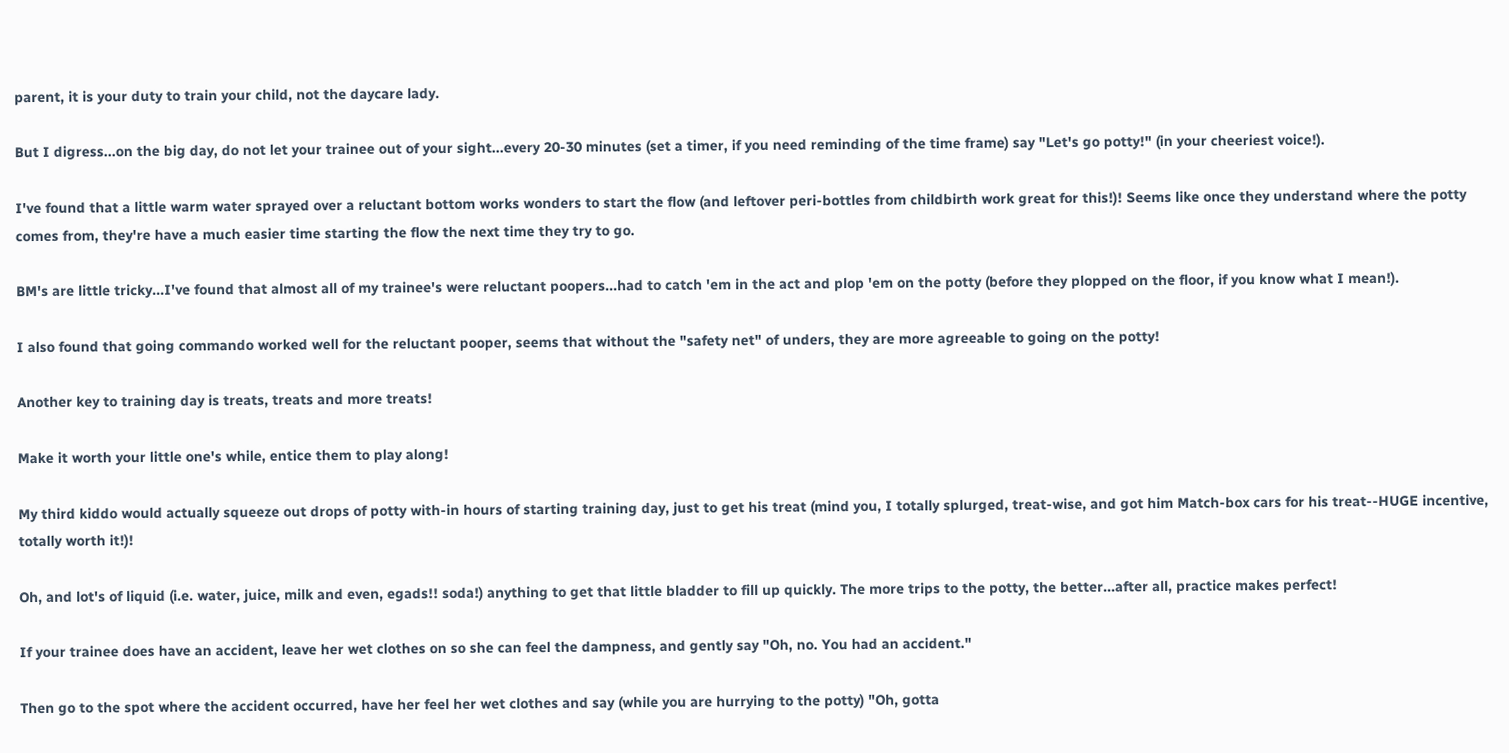parent, it is your duty to train your child, not the daycare lady.

But I digress...on the big day, do not let your trainee out of your sight...every 20-30 minutes (set a timer, if you need reminding of the time frame) say "Let's go potty!" (in your cheeriest voice!).

I've found that a little warm water sprayed over a reluctant bottom works wonders to start the flow (and leftover peri-bottles from childbirth work great for this!)! Seems like once they understand where the potty comes from, they're have a much easier time starting the flow the next time they try to go.

BM's are little tricky...I've found that almost all of my trainee's were reluctant poopers...had to catch 'em in the act and plop 'em on the potty (before they plopped on the floor, if you know what I mean!).

I also found that going commando worked well for the reluctant pooper, seems that without the "safety net" of unders, they are more agreeable to going on the potty!

Another key to training day is treats, treats and more treats!

Make it worth your little one's while, entice them to play along!

My third kiddo would actually squeeze out drops of potty with-in hours of starting training day, just to get his treat (mind you, I totally splurged, treat-wise, and got him Match-box cars for his treat--HUGE incentive, totally worth it!)!

Oh, and lot's of liquid (i.e. water, juice, milk and even, egads!! soda!) anything to get that little bladder to fill up quickly. The more trips to the potty, the better...after all, practice makes perfect!

If your trainee does have an accident, leave her wet clothes on so she can feel the dampness, and gently say "Oh, no. You had an accident."

Then go to the spot where the accident occurred, have her feel her wet clothes and say (while you are hurrying to the potty) "Oh, gotta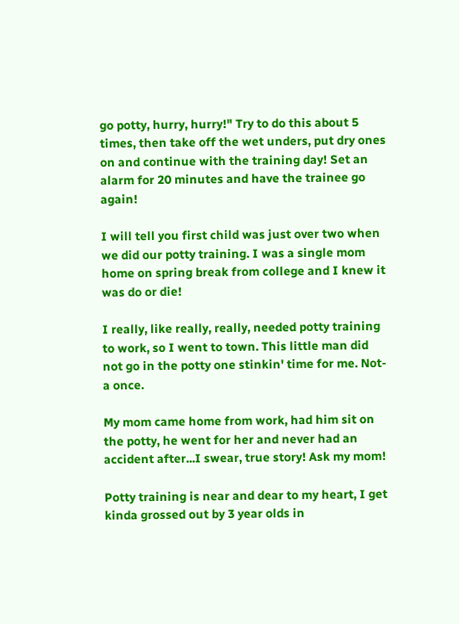go potty, hurry, hurry!" Try to do this about 5 times, then take off the wet unders, put dry ones on and continue with the training day! Set an alarm for 20 minutes and have the trainee go again!

I will tell you first child was just over two when we did our potty training. I was a single mom home on spring break from college and I knew it was do or die!

I really, like really, really, needed potty training to work, so I went to town. This little man did not go in the potty one stinkin' time for me. Not-a once.

My mom came home from work, had him sit on the potty, he went for her and never had an accident after...I swear, true story! Ask my mom!

Potty training is near and dear to my heart, I get kinda grossed out by 3 year olds in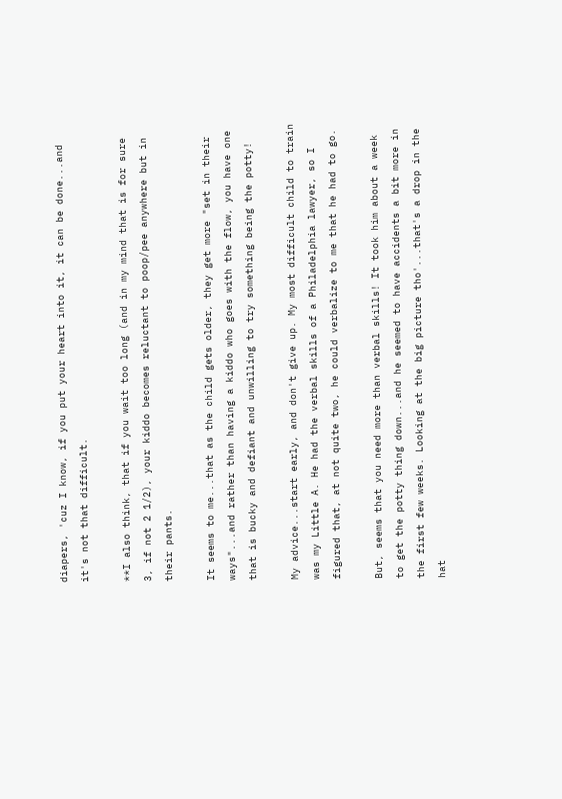diapers, 'cuz I know, if you put your heart into it, it can be done...and it's not that difficult.

**I also think, that if you wait too long (and in my mind that is for sure 3, if not 2 1/2), your kiddo becomes reluctant to poop/pee anywhere but in their pants.

It seems to me...that as the child gets older, they get more "set in their ways"...and rather than having a kiddo who goes with the flow, you have one that is bucky and defiant and unwilling to try something being the potty!

My advice...start early, and don't give up. My most difficult child to train was my Little A. He had the verbal skills of a Philadelphia lawyer, so I figured that, at not quite two, he could verbalize to me that he had to go.

But, seems that you need more than verbal skills! It took him about a week to get the potty thing down...and he seemed to have accidents a bit more in the first few weeks. Looking at the big picture tho'...that's a drop in the hat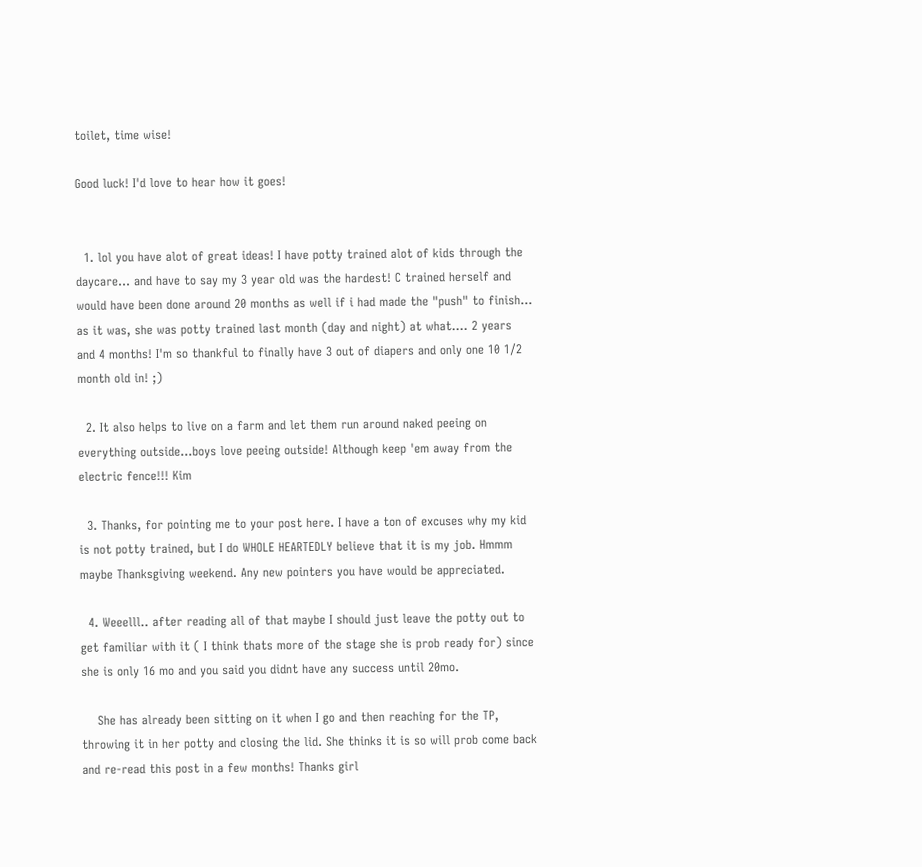toilet, time wise!

Good luck! I'd love to hear how it goes!


  1. lol you have alot of great ideas! I have potty trained alot of kids through the daycare... and have to say my 3 year old was the hardest! C trained herself and would have been done around 20 months as well if i had made the "push" to finish... as it was, she was potty trained last month (day and night) at what.... 2 years and 4 months! I'm so thankful to finally have 3 out of diapers and only one 10 1/2 month old in! ;)

  2. It also helps to live on a farm and let them run around naked peeing on everything outside...boys love peeing outside! Although keep 'em away from the electric fence!!! Kim

  3. Thanks, for pointing me to your post here. I have a ton of excuses why my kid is not potty trained, but I do WHOLE HEARTEDLY believe that it is my job. Hmmm maybe Thanksgiving weekend. Any new pointers you have would be appreciated.

  4. Weeelll.. after reading all of that maybe I should just leave the potty out to get familiar with it ( I think thats more of the stage she is prob ready for) since she is only 16 mo and you said you didnt have any success until 20mo.

    She has already been sitting on it when I go and then reaching for the TP, throwing it in her potty and closing the lid. She thinks it is so will prob come back and re-read this post in a few months! Thanks girl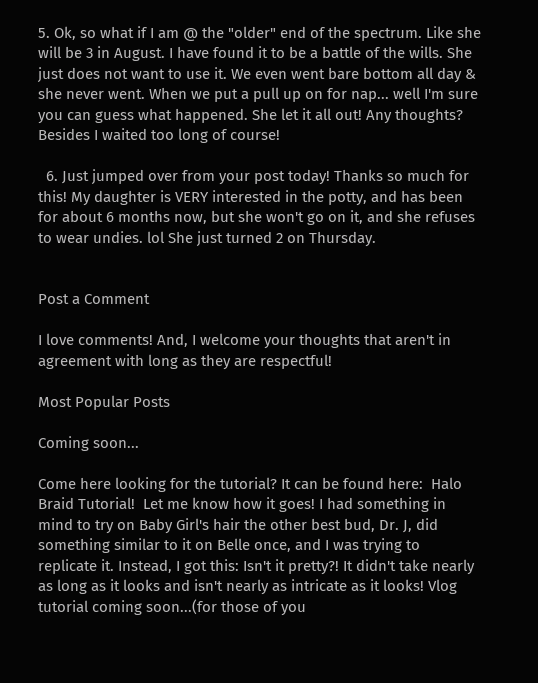5. Ok, so what if I am @ the "older" end of the spectrum. Like she will be 3 in August. I have found it to be a battle of the wills. She just does not want to use it. We even went bare bottom all day & she never went. When we put a pull up on for nap... well I'm sure you can guess what happened. She let it all out! Any thoughts? Besides I waited too long of course!

  6. Just jumped over from your post today! Thanks so much for this! My daughter is VERY interested in the potty, and has been for about 6 months now, but she won't go on it, and she refuses to wear undies. lol She just turned 2 on Thursday.


Post a Comment

I love comments! And, I welcome your thoughts that aren't in agreement with long as they are respectful!

Most Popular Posts

Coming soon...

Come here looking for the tutorial? It can be found here:  Halo Braid Tutorial!  Let me know how it goes! I had something in mind to try on Baby Girl's hair the other best bud, Dr. J, did something similar to it on Belle once, and I was trying to replicate it. Instead, I got this: Isn't it pretty?! It didn't take nearly as long as it looks and isn't nearly as intricate as it looks! Vlog tutorial coming soon...(for those of you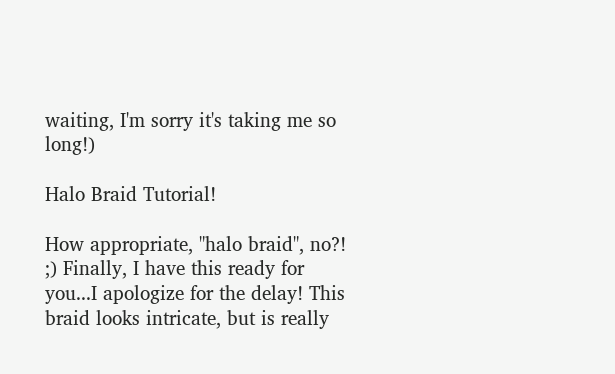waiting, I'm sorry it's taking me so long!)

Halo Braid Tutorial!

How appropriate, "halo braid", no?! ;) Finally, I have this ready for you...I apologize for the delay! This braid looks intricate, but is really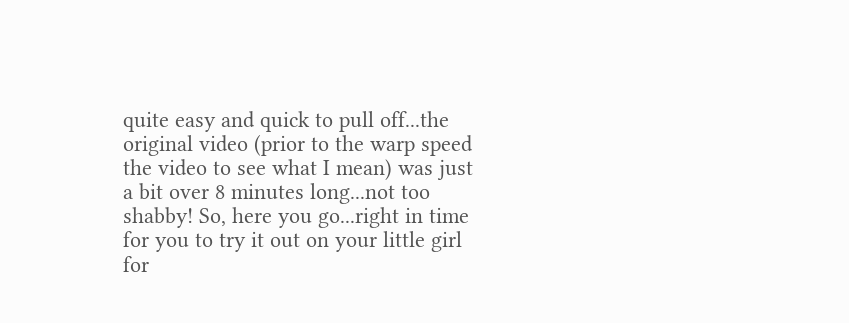quite easy and quick to pull off...the original video (prior to the warp speed the video to see what I mean) was just a bit over 8 minutes long...not too shabby! So, here you go...right in time for you to try it out on your little girl for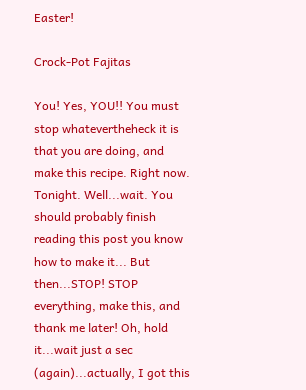Easter!

Crock-Pot Fajitas

You! Yes, YOU!! You must stop whatevertheheck it is that you are doing, and make this recipe. Right now. Tonight. Well...wait. You should probably finish reading this post you know how to make it... But then...STOP! STOP everything, make this, and thank me later! Oh, hold it...wait just a sec (again)...actually, I got this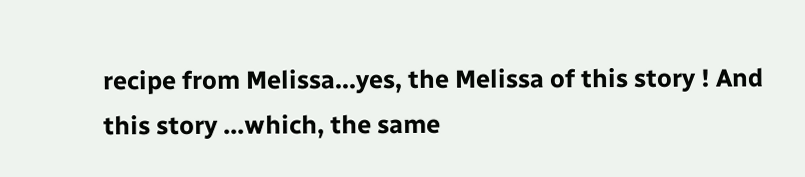recipe from Melissa...yes, the Melissa of this story ! And this story ...which, the same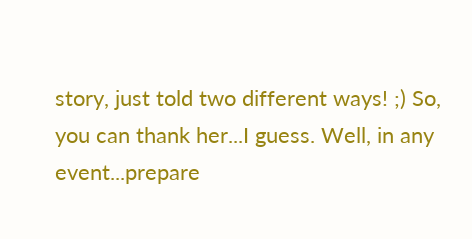story, just told two different ways! ;) So, you can thank her...I guess. Well, in any event...prepare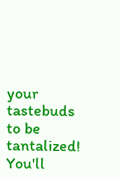your tastebuds to be tantalized! You'll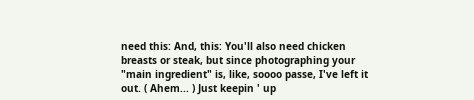need this: And, this: You'll also need chicken breasts or steak, but since photographing your "main ingredient" is, like, soooo passe, I've left it out. ( Ahem... ) Just keepin ' up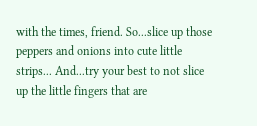with the times, friend. So...slice up those peppers and onions into cute little strips... And...try your best to not slice up the little fingers that are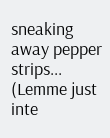sneaking away pepper strips... (Lemme just inte